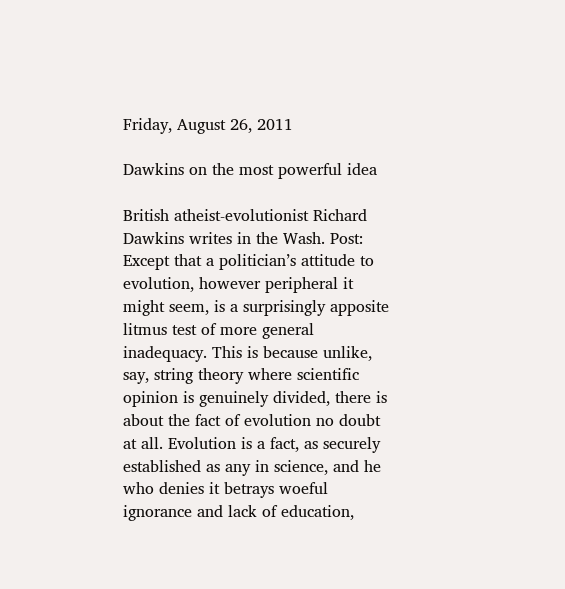Friday, August 26, 2011

Dawkins on the most powerful idea

British atheist-evolutionist Richard Dawkins writes in the Wash. Post:
Except that a politician’s attitude to evolution, however peripheral it might seem, is a surprisingly apposite litmus test of more general inadequacy. This is because unlike, say, string theory where scientific opinion is genuinely divided, there is about the fact of evolution no doubt at all. Evolution is a fact, as securely established as any in science, and he who denies it betrays woeful ignorance and lack of education,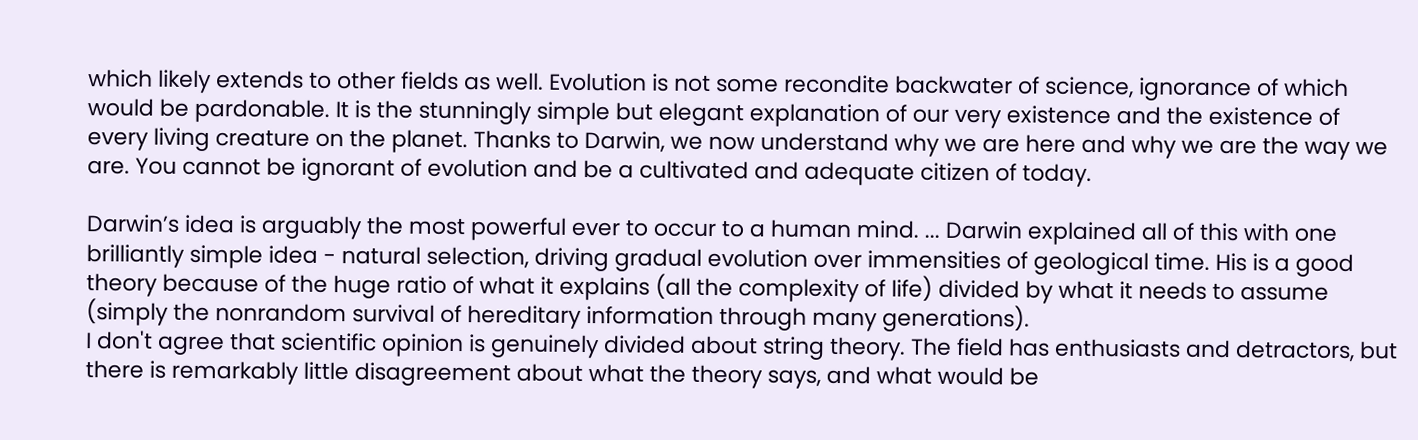which likely extends to other fields as well. Evolution is not some recondite backwater of science, ignorance of which would be pardonable. It is the stunningly simple but elegant explanation of our very existence and the existence of every living creature on the planet. Thanks to Darwin, we now understand why we are here and why we are the way we are. You cannot be ignorant of evolution and be a cultivated and adequate citizen of today.

Darwin’s idea is arguably the most powerful ever to occur to a human mind. ... Darwin explained all of this with one brilliantly simple idea - natural selection, driving gradual evolution over immensities of geological time. His is a good theory because of the huge ratio of what it explains (all the complexity of life) divided by what it needs to assume (simply the nonrandom survival of hereditary information through many generations).
I don't agree that scientific opinion is genuinely divided about string theory. The field has enthusiasts and detractors, but there is remarkably little disagreement about what the theory says, and what would be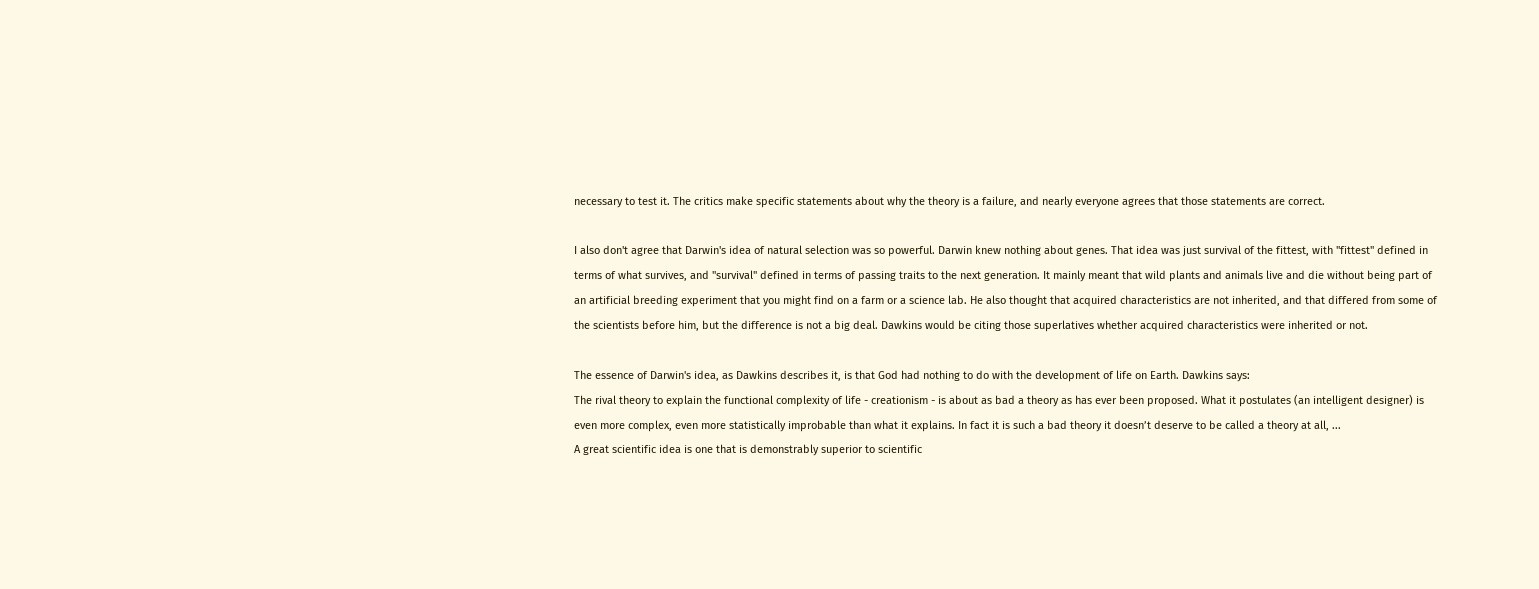necessary to test it. The critics make specific statements about why the theory is a failure, and nearly everyone agrees that those statements are correct.

I also don't agree that Darwin's idea of natural selection was so powerful. Darwin knew nothing about genes. That idea was just survival of the fittest, with "fittest" defined in terms of what survives, and "survival" defined in terms of passing traits to the next generation. It mainly meant that wild plants and animals live and die without being part of an artificial breeding experiment that you might find on a farm or a science lab. He also thought that acquired characteristics are not inherited, and that differed from some of the scientists before him, but the difference is not a big deal. Dawkins would be citing those superlatives whether acquired characteristics were inherited or not.

The essence of Darwin's idea, as Dawkins describes it, is that God had nothing to do with the development of life on Earth. Dawkins says:
The rival theory to explain the functional complexity of life - creationism - is about as bad a theory as has ever been proposed. What it postulates (an intelligent designer) is even more complex, even more statistically improbable than what it explains. In fact it is such a bad theory it doesn’t deserve to be called a theory at all, ...
A great scientific idea is one that is demonstrably superior to scientific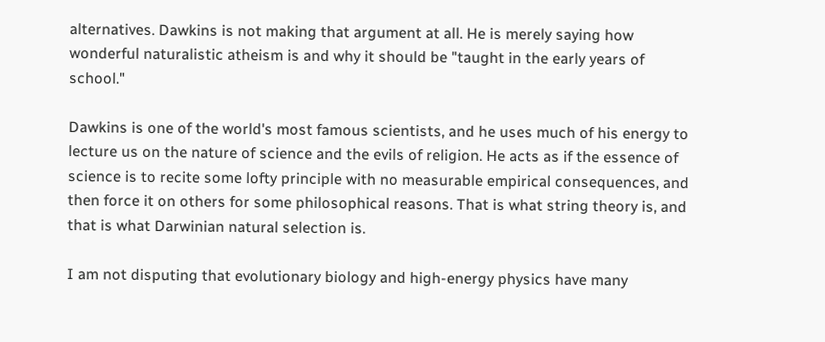alternatives. Dawkins is not making that argument at all. He is merely saying how wonderful naturalistic atheism is and why it should be "taught in the early years of school."

Dawkins is one of the world's most famous scientists, and he uses much of his energy to lecture us on the nature of science and the evils of religion. He acts as if the essence of science is to recite some lofty principle with no measurable empirical consequences, and then force it on others for some philosophical reasons. That is what string theory is, and that is what Darwinian natural selection is.

I am not disputing that evolutionary biology and high-energy physics have many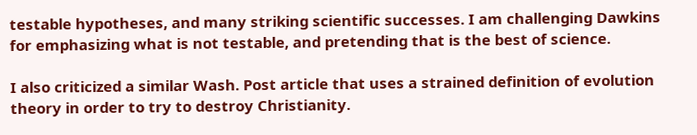testable hypotheses, and many striking scientific successes. I am challenging Dawkins for emphasizing what is not testable, and pretending that is the best of science.

I also criticized a similar Wash. Post article that uses a strained definition of evolution theory in order to try to destroy Christianity.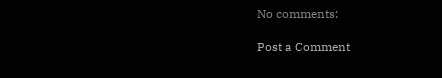No comments:

Post a Comment